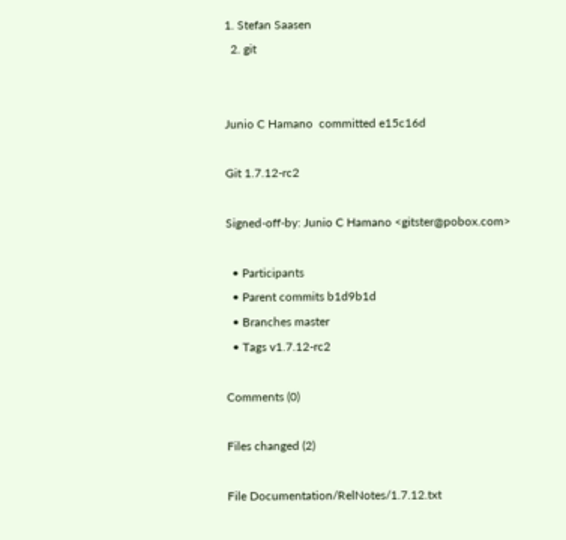1. Stefan Saasen
  2. git


Junio C Hamano  committed e15c16d

Git 1.7.12-rc2

Signed-off-by: Junio C Hamano <gitster@pobox.com>

  • Participants
  • Parent commits b1d9b1d
  • Branches master
  • Tags v1.7.12-rc2

Comments (0)

Files changed (2)

File Documentation/RelNotes/1.7.12.txt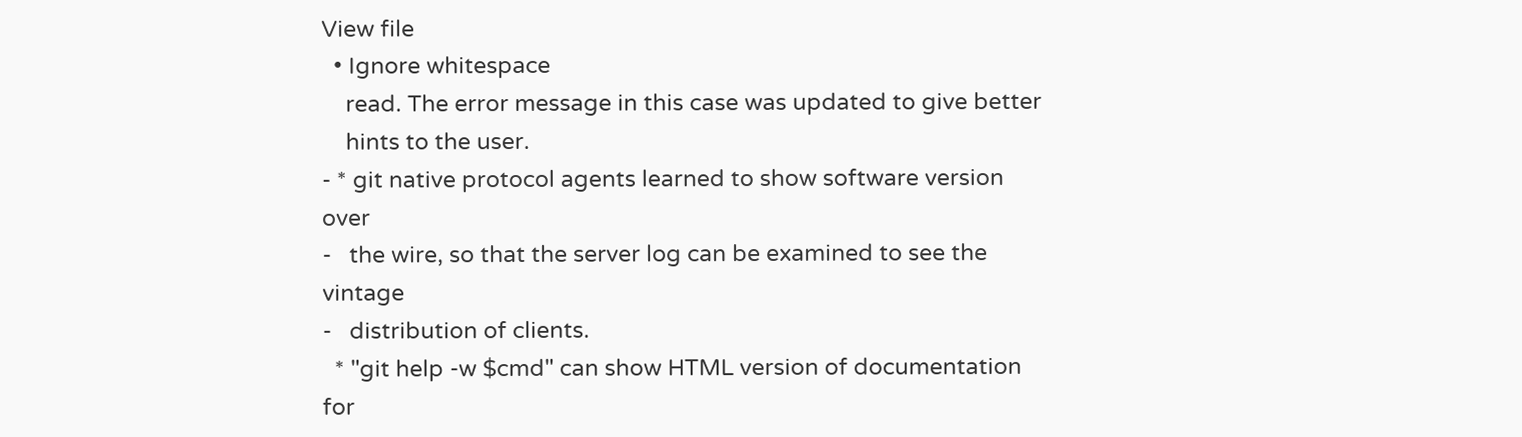View file
  • Ignore whitespace
    read. The error message in this case was updated to give better
    hints to the user.
- * git native protocol agents learned to show software version over
-   the wire, so that the server log can be examined to see the vintage
-   distribution of clients.
  * "git help -w $cmd" can show HTML version of documentation for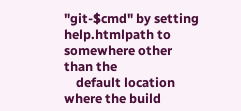"git-$cmd" by setting help.htmlpath to somewhere other than the
    default location where the build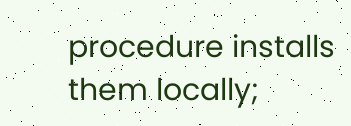procedure installs them locally;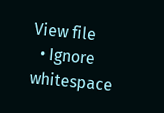View file
  • Ignore whitespace